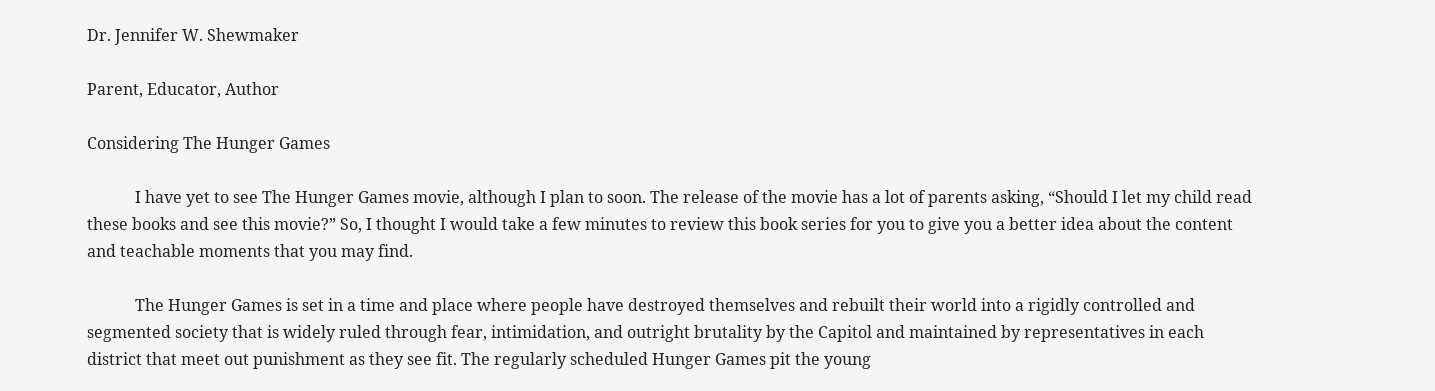Dr. Jennifer W. Shewmaker

Parent, Educator, Author

Considering The Hunger Games

            I have yet to see The Hunger Games movie, although I plan to soon. The release of the movie has a lot of parents asking, “Should I let my child read these books and see this movie?” So, I thought I would take a few minutes to review this book series for you to give you a better idea about the content and teachable moments that you may find.

            The Hunger Games is set in a time and place where people have destroyed themselves and rebuilt their world into a rigidly controlled and segmented society that is widely ruled through fear, intimidation, and outright brutality by the Capitol and maintained by representatives in each district that meet out punishment as they see fit. The regularly scheduled Hunger Games pit the young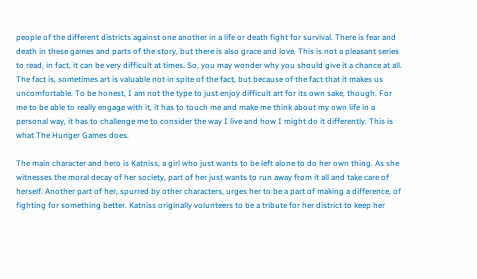people of the different districts against one another in a life or death fight for survival. There is fear and death in these games and parts of the story, but there is also grace and love. This is not a pleasant series to read, in fact, it can be very difficult at times. So, you may wonder why you should give it a chance at all. The fact is, sometimes art is valuable not in spite of the fact, but because of the fact that it makes us uncomfortable. To be honest, I am not the type to just enjoy difficult art for its own sake, though. For me to be able to really engage with it, it has to touch me and make me think about my own life in a personal way, it has to challenge me to consider the way I live and how I might do it differently. This is what The Hunger Games does.

The main character and hero is Katniss, a girl who just wants to be left alone to do her own thing. As she witnesses the moral decay of her society, part of her just wants to run away from it all and take care of herself. Another part of her, spurred by other characters, urges her to be a part of making a difference, of fighting for something better. Katniss originally volunteers to be a tribute for her district to keep her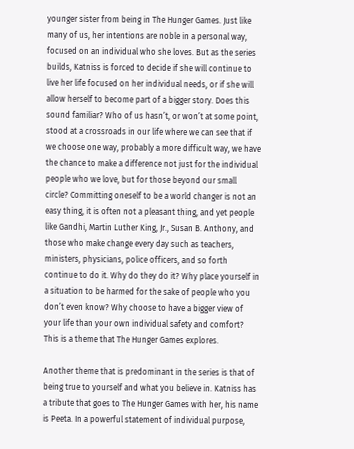younger sister from being in The Hunger Games. Just like many of us, her intentions are noble in a personal way, focused on an individual who she loves. But as the series builds, Katniss is forced to decide if she will continue to live her life focused on her individual needs, or if she will allow herself to become part of a bigger story. Does this sound familiar? Who of us hasn’t, or won’t at some point, stood at a crossroads in our life where we can see that if we choose one way, probably a more difficult way, we have the chance to make a difference not just for the individual people who we love, but for those beyond our small circle? Committing oneself to be a world changer is not an easy thing, it is often not a pleasant thing, and yet people like Gandhi, Martin Luther King, Jr., Susan B. Anthony, and those who make change every day such as teachers, ministers, physicians, police officers, and so forth continue to do it. Why do they do it? Why place yourself in a situation to be harmed for the sake of people who you don’t even know? Why choose to have a bigger view of your life than your own individual safety and comfort? This is a theme that The Hunger Games explores.

Another theme that is predominant in the series is that of being true to yourself and what you believe in. Katniss has a tribute that goes to The Hunger Games with her, his name is Peeta. In a powerful statement of individual purpose,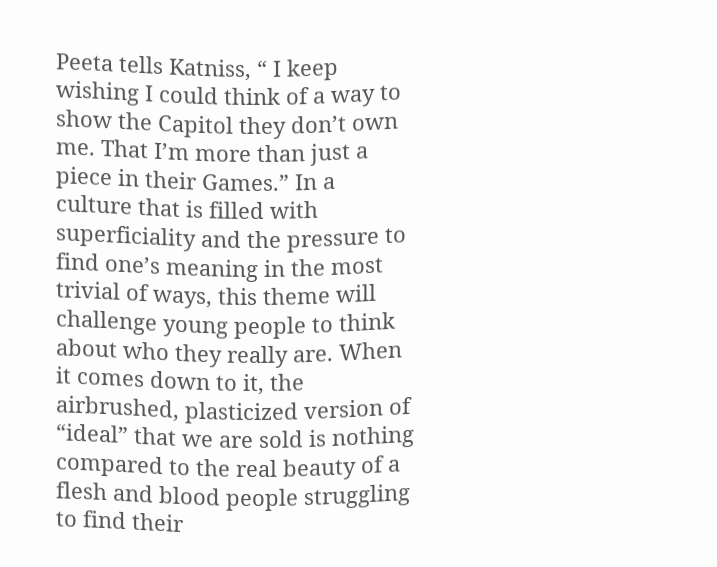Peeta tells Katniss, “ I keep wishing I could think of a way to show the Capitol they don’t own me. That I’m more than just a piece in their Games.” In a culture that is filled with superficiality and the pressure to find one’s meaning in the most trivial of ways, this theme will challenge young people to think about who they really are. When it comes down to it, the airbrushed, plasticized version of “ideal” that we are sold is nothing compared to the real beauty of a flesh and blood people struggling to find their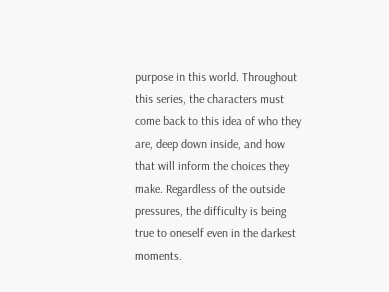purpose in this world. Throughout this series, the characters must come back to this idea of who they are, deep down inside, and how that will inform the choices they make. Regardless of the outside pressures, the difficulty is being true to oneself even in the darkest moments.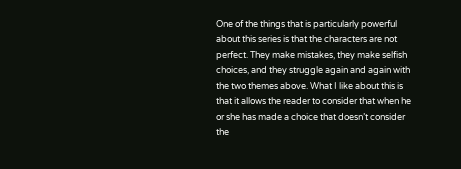One of the things that is particularly powerful about this series is that the characters are not perfect. They make mistakes, they make selfish choices, and they struggle again and again with the two themes above. What I like about this is that it allows the reader to consider that when he or she has made a choice that doesn’t consider the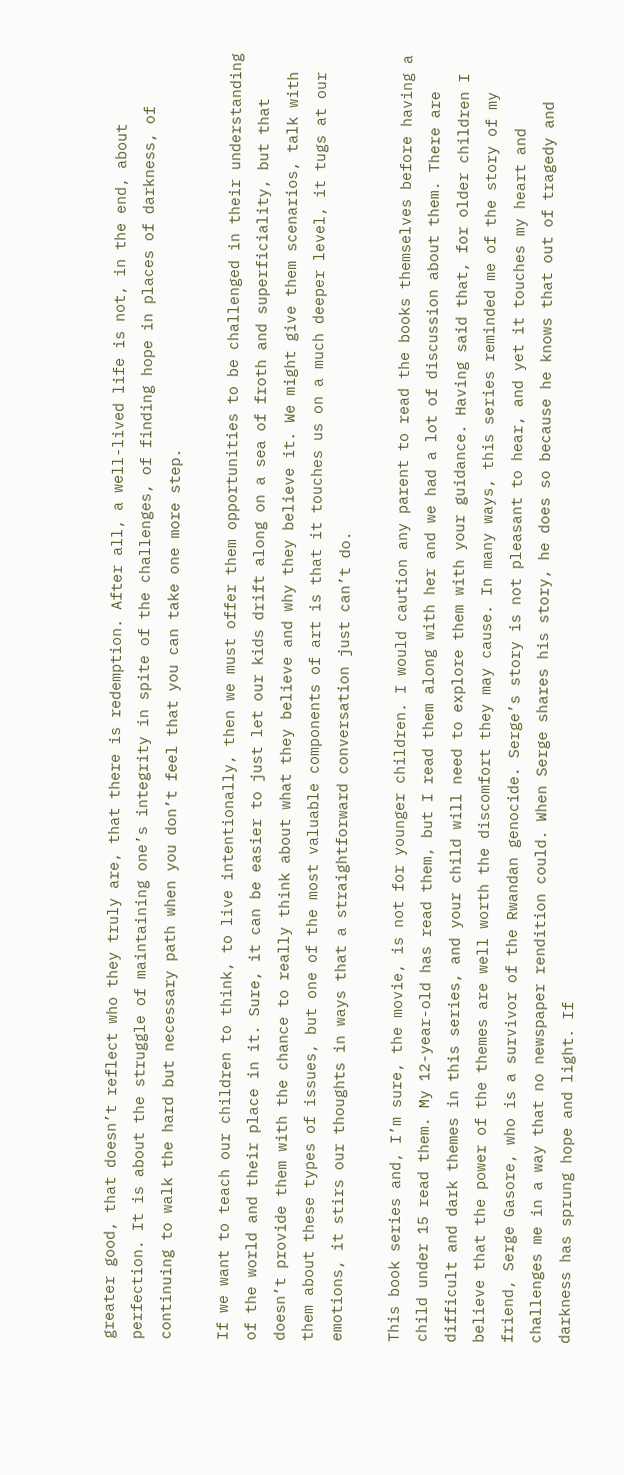greater good, that doesn’t reflect who they truly are, that there is redemption. After all, a well-lived life is not, in the end, about perfection. It is about the struggle of maintaining one’s integrity in spite of the challenges, of finding hope in places of darkness, of continuing to walk the hard but necessary path when you don’t feel that you can take one more step.

If we want to teach our children to think, to live intentionally, then we must offer them opportunities to be challenged in their understanding of the world and their place in it. Sure, it can be easier to just let our kids drift along on a sea of froth and superficiality, but that doesn’t provide them with the chance to really think about what they believe and why they believe it. We might give them scenarios, talk with them about these types of issues, but one of the most valuable components of art is that it touches us on a much deeper level, it tugs at our emotions, it stirs our thoughts in ways that a straightforward conversation just can’t do.

This book series and, I’m sure, the movie, is not for younger children. I would caution any parent to read the books themselves before having a child under 15 read them. My 12-year-old has read them, but I read them along with her and we had a lot of discussion about them. There are difficult and dark themes in this series, and your child will need to explore them with your guidance. Having said that, for older children I believe that the power of the themes are well worth the discomfort they may cause. In many ways, this series reminded me of the story of my friend, Serge Gasore, who is a survivor of the Rwandan genocide. Serge’s story is not pleasant to hear, and yet it touches my heart and challenges me in a way that no newspaper rendition could. When Serge shares his story, he does so because he knows that out of tragedy and darkness has sprung hope and light. If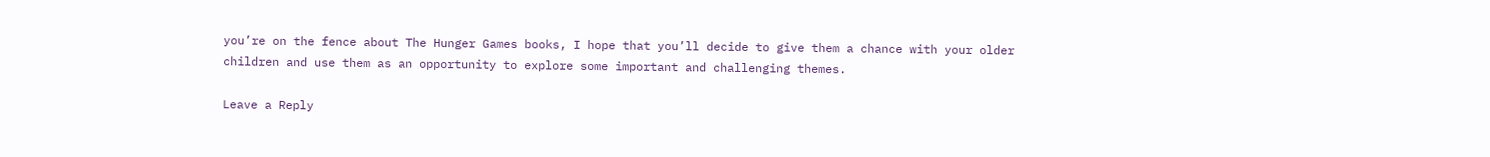you’re on the fence about The Hunger Games books, I hope that you’ll decide to give them a chance with your older children and use them as an opportunity to explore some important and challenging themes.

Leave a Reply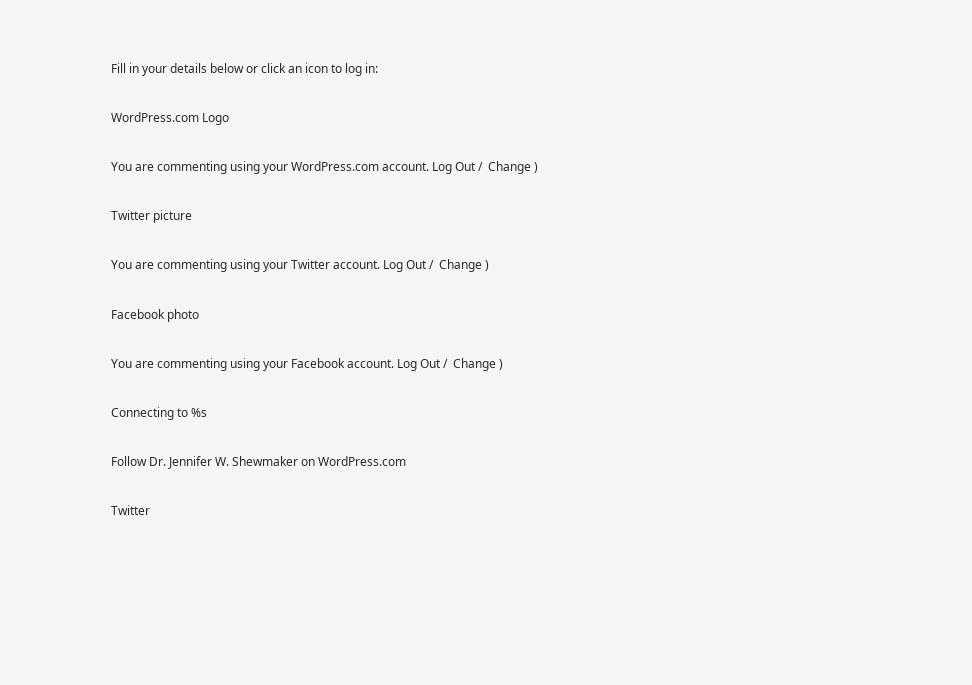Fill in your details below or click an icon to log in:

WordPress.com Logo

You are commenting using your WordPress.com account. Log Out /  Change )

Twitter picture

You are commenting using your Twitter account. Log Out /  Change )

Facebook photo

You are commenting using your Facebook account. Log Out /  Change )

Connecting to %s

Follow Dr. Jennifer W. Shewmaker on WordPress.com

Twitter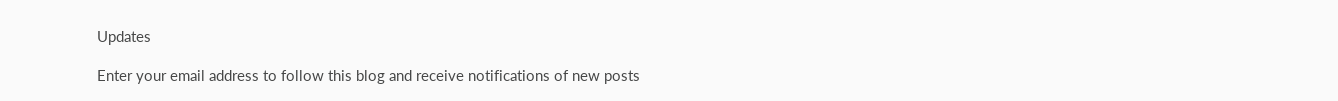Updates

Enter your email address to follow this blog and receive notifications of new posts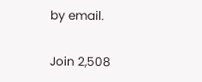by email.

Join 2,508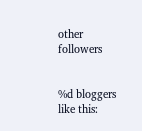other followers


%d bloggers like this: